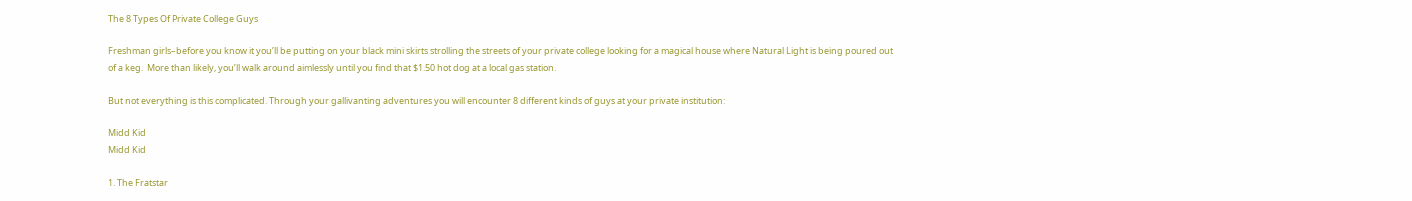The 8 Types Of Private College Guys

Freshman girls–before you know it you’ll be putting on your black mini skirts strolling the streets of your private college looking for a magical house where Natural Light is being poured out of a keg.  More than likely, you’ll walk around aimlessly until you find that $1.50 hot dog at a local gas station.

But not everything is this complicated. Through your gallivanting adventures you will encounter 8 different kinds of guys at your private institution:

Midd Kid
Midd Kid

1. The Fratstar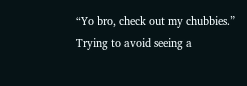“Yo bro, check out my chubbies.” Trying to avoid seeing a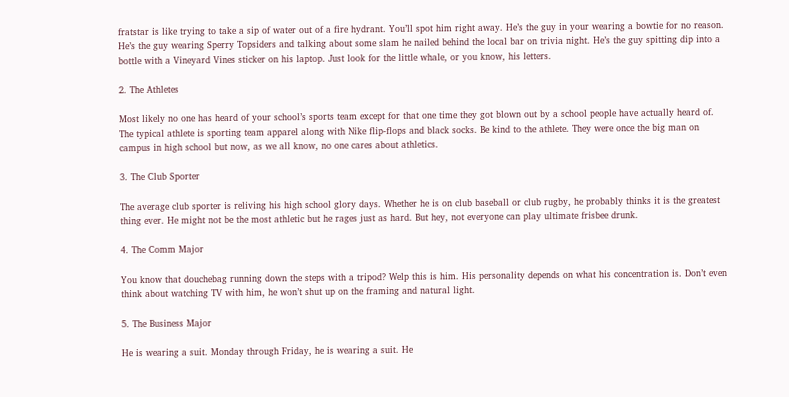fratstar is like trying to take a sip of water out of a fire hydrant. You’ll spot him right away. He’s the guy in your wearing a bowtie for no reason. He’s the guy wearing Sperry Topsiders and talking about some slam he nailed behind the local bar on trivia night. He’s the guy spitting dip into a bottle with a Vineyard Vines sticker on his laptop. Just look for the little whale, or you know, his letters.

2. The Athletes

Most likely no one has heard of your school’s sports team except for that one time they got blown out by a school people have actually heard of. The typical athlete is sporting team apparel along with Nike flip-flops and black socks. Be kind to the athlete. They were once the big man on campus in high school but now, as we all know, no one cares about athletics.

3. The Club Sporter

The average club sporter is reliving his high school glory days. Whether he is on club baseball or club rugby, he probably thinks it is the greatest thing ever. He might not be the most athletic but he rages just as hard. But hey, not everyone can play ultimate frisbee drunk.

4. The Comm Major

You know that douchebag running down the steps with a tripod? Welp this is him. His personality depends on what his concentration is. Don’t even think about watching TV with him, he won’t shut up on the framing and natural light.

5. The Business Major

He is wearing a suit. Monday through Friday, he is wearing a suit. He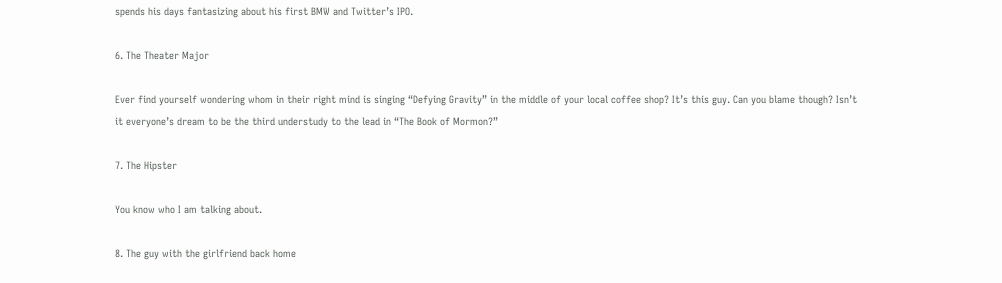spends his days fantasizing about his first BMW and Twitter’s IPO.

6. The Theater Major

Ever find yourself wondering whom in their right mind is singing “Defying Gravity” in the middle of your local coffee shop? It’s this guy. Can you blame though? Isn’t it everyone’s dream to be the third understudy to the lead in “The Book of Mormon?”

7. The Hipster

You know who I am talking about.

8. The guy with the girlfriend back home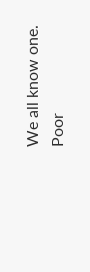We all know one. Poor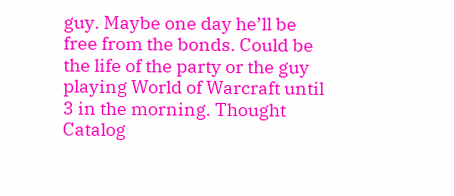guy. Maybe one day he’ll be free from the bonds. Could be the life of the party or the guy playing World of Warcraft until 3 in the morning. Thought Catalog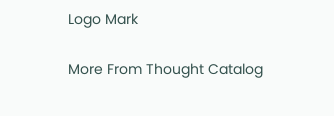Logo Mark

More From Thought Catalog